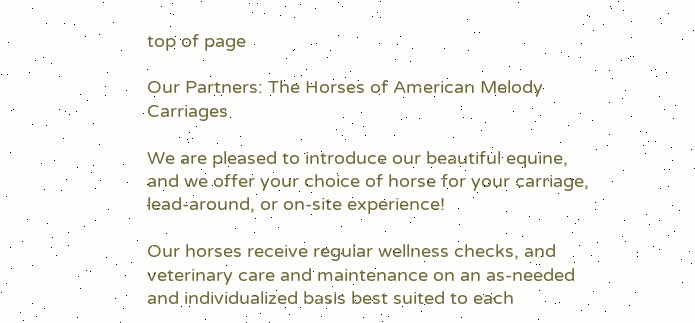top of page

Our Partners: The Horses of American Melody Carriages

We are pleased to introduce our beautiful equine, and we offer your choice of horse for your carriage, lead-around, or on-site experience!

Our horses receive regular wellness checks, and veterinary care and maintenance on an as-needed and individualized basis best suited to each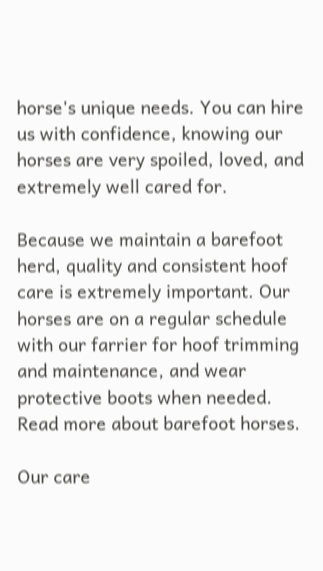horse's unique needs. You can hire us with confidence, knowing our horses are very spoiled, loved, and extremely well cared for.

Because we maintain a barefoot herd, quality and consistent hoof care is extremely important. Our horses are on a regular schedule with our farrier for hoof trimming and maintenance, and wear protective boots when needed. Read more about barefoot horses.

Our care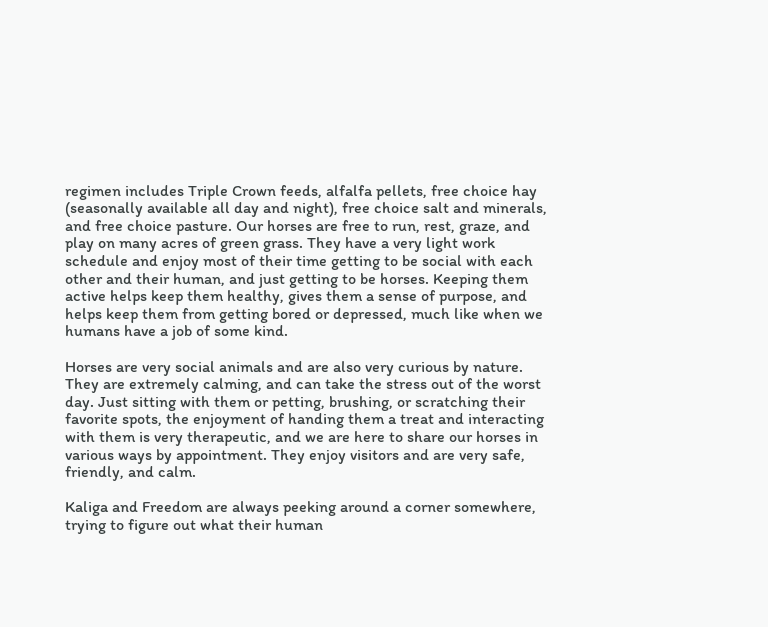regimen includes Triple Crown feeds, alfalfa pellets, free choice hay (seasonally available all day and night), free choice salt and minerals, and free choice pasture. Our horses are free to run, rest, graze, and play on many acres of green grass. They have a very light work schedule and enjoy most of their time getting to be social with each other and their human, and just getting to be horses. Keeping them active helps keep them healthy, gives them a sense of purpose, and helps keep them from getting bored or depressed, much like when we humans have a job of some kind.

Horses are very social animals and are also very curious by nature. They are extremely calming, and can take the stress out of the worst day. Just sitting with them or petting, brushing, or scratching their favorite spots, the enjoyment of handing them a treat and interacting with them is very therapeutic, and we are here to share our horses in various ways by appointment. They enjoy visitors and are very safe, friendly, and calm.

Kaliga and Freedom are always peeking around a corner somewhere, trying to figure out what their human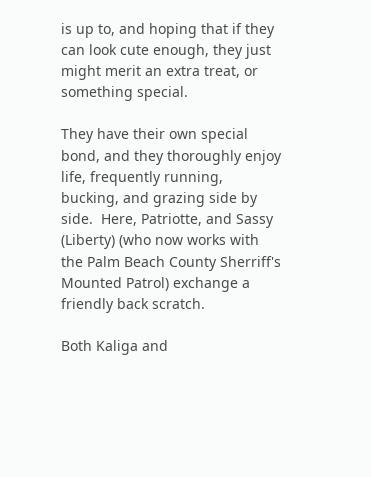is up to, and hoping that if they can look cute enough, they just might merit an extra treat, or something special.

They have their own special bond, and they thoroughly enjoy life, frequently running, bucking, and grazing side by side.  Here, Patriotte, and Sassy (Liberty) (who now works with the Palm Beach County Sherriff's Mounted Patrol) exchange a friendly back scratch.

Both Kaliga and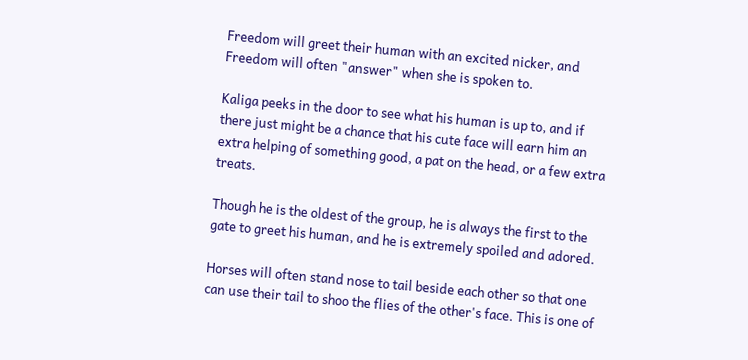Freedom will greet their human with an excited nicker, and Freedom will often "answer" when she is spoken to.

Kaliga peeks in the door to see what his human is up to, and if there just might be a chance that his cute face will earn him an extra helping of something good, a pat on the head, or a few extra treats.

Though he is the oldest of the group, he is always the first to the gate to greet his human, and he is extremely spoiled and adored.

Horses will often stand nose to tail beside each other so that one can use their tail to shoo the flies of the other's face. This is one of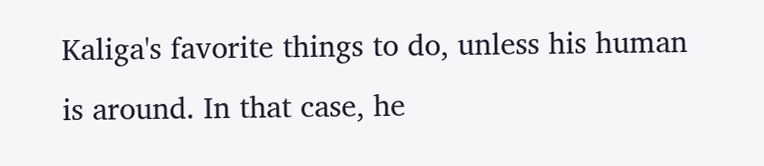Kaliga's favorite things to do, unless his human is around. In that case, he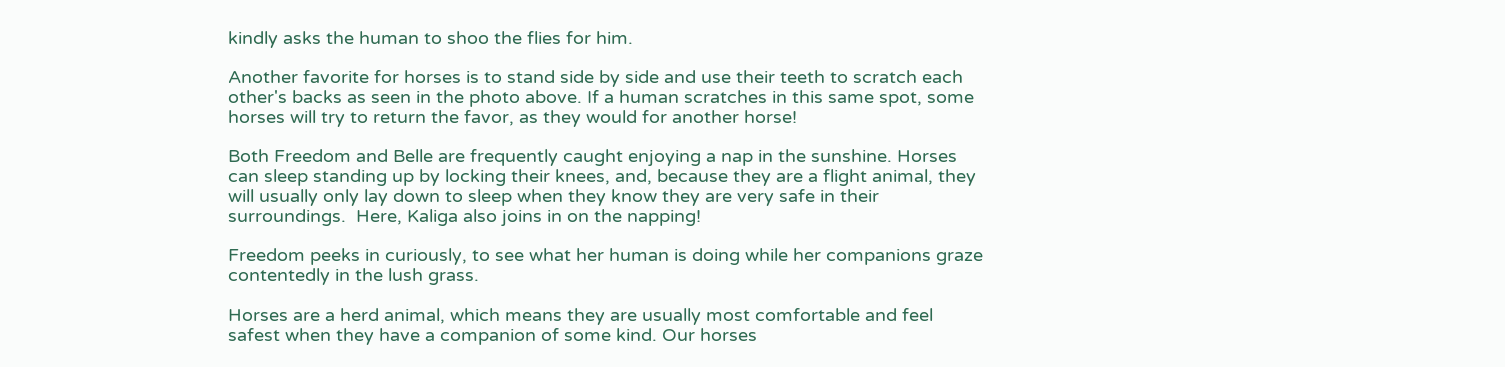kindly asks the human to shoo the flies for him.

Another favorite for horses is to stand side by side and use their teeth to scratch each other's backs as seen in the photo above. If a human scratches in this same spot, some horses will try to return the favor, as they would for another horse!

Both Freedom and Belle are frequently caught enjoying a nap in the sunshine. Horses can sleep standing up by locking their knees, and, because they are a flight animal, they will usually only lay down to sleep when they know they are very safe in their surroundings.  Here, Kaliga also joins in on the napping!

Freedom peeks in curiously, to see what her human is doing while her companions graze contentedly in the lush grass.

Horses are a herd animal, which means they are usually most comfortable and feel safest when they have a companion of some kind. Our horses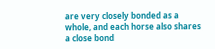are very closely bonded as a whole, and each horse also shares a close bond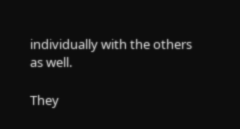individually with the others as well.

They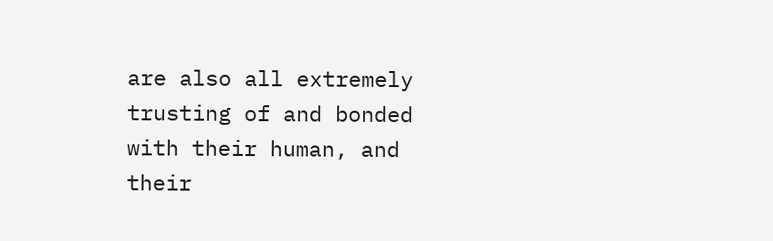are also all extremely trusting of and bonded with their human, and their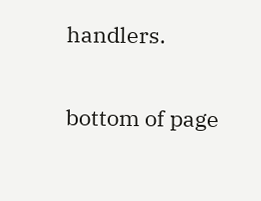handlers.

bottom of page